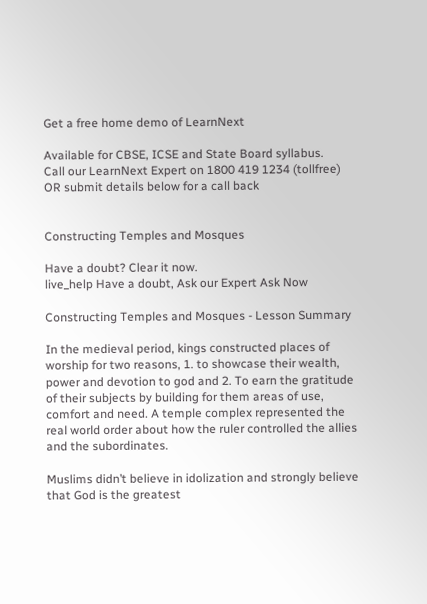Get a free home demo of LearnNext

Available for CBSE, ICSE and State Board syllabus.
Call our LearnNext Expert on 1800 419 1234 (tollfree)
OR submit details below for a call back


Constructing Temples and Mosques

Have a doubt? Clear it now.
live_help Have a doubt, Ask our Expert Ask Now

Constructing Temples and Mosques - Lesson Summary

In the medieval period, kings constructed places of worship for two reasons, 1. to showcase their wealth, power and devotion to god and 2. To earn the gratitude of their subjects by building for them areas of use, comfort and need. A temple complex represented the real world order about how the ruler controlled the allies and the subordinates.

Muslims didn’t believe in idolization and strongly believe that God is the greatest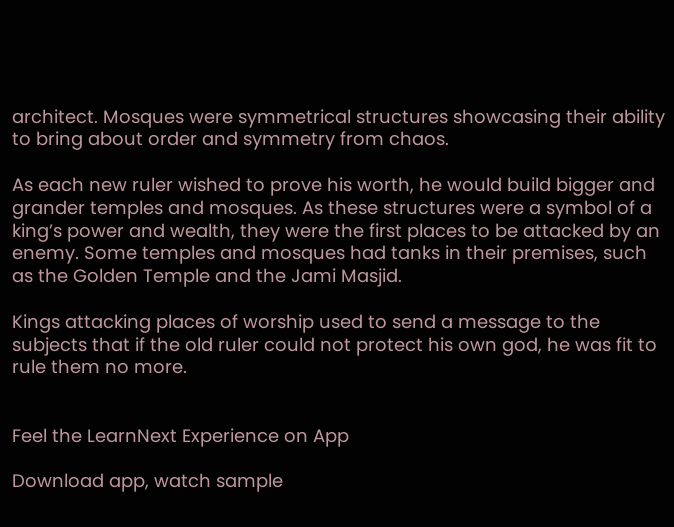architect. Mosques were symmetrical structures showcasing their ability to bring about order and symmetry from chaos.

As each new ruler wished to prove his worth, he would build bigger and grander temples and mosques. As these structures were a symbol of a king’s power and wealth, they were the first places to be attacked by an enemy. Some temples and mosques had tanks in their premises, such as the Golden Temple and the Jami Masjid.

Kings attacking places of worship used to send a message to the subjects that if the old ruler could not protect his own god, he was fit to rule them no more.


Feel the LearnNext Experience on App

Download app, watch sample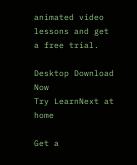animated video lessons and get a free trial.

Desktop Download Now
Try LearnNext at home

Get a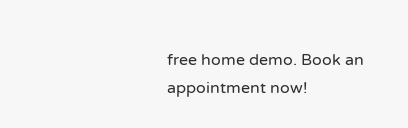free home demo. Book an appointment now!